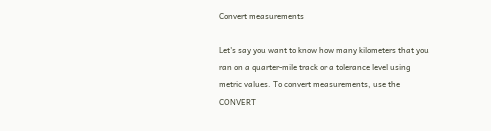Convert measurements

Let's say you want to know how many kilometers that you ran on a quarter-mile track or a tolerance level using metric values. To convert measurements, use the CONVERT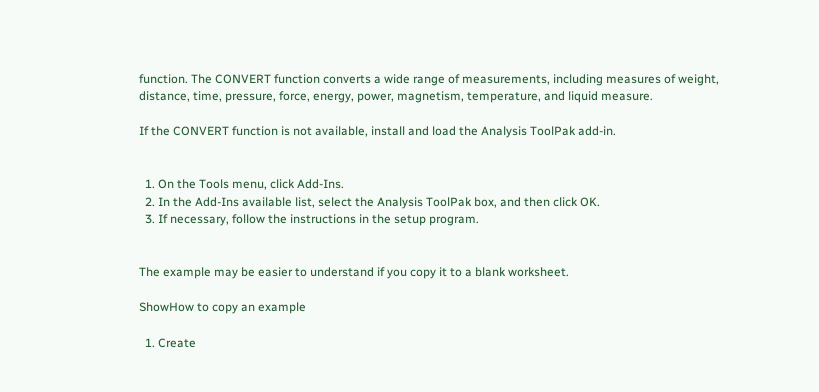function. The CONVERT function converts a wide range of measurements, including measures of weight, distance, time, pressure, force, energy, power, magnetism, temperature, and liquid measure.

If the CONVERT function is not available, install and load the Analysis ToolPak add-in.


  1. On the Tools menu, click Add-Ins.
  2. In the Add-Ins available list, select the Analysis ToolPak box, and then click OK.
  3. If necessary, follow the instructions in the setup program.


The example may be easier to understand if you copy it to a blank worksheet.

ShowHow to copy an example

  1. Create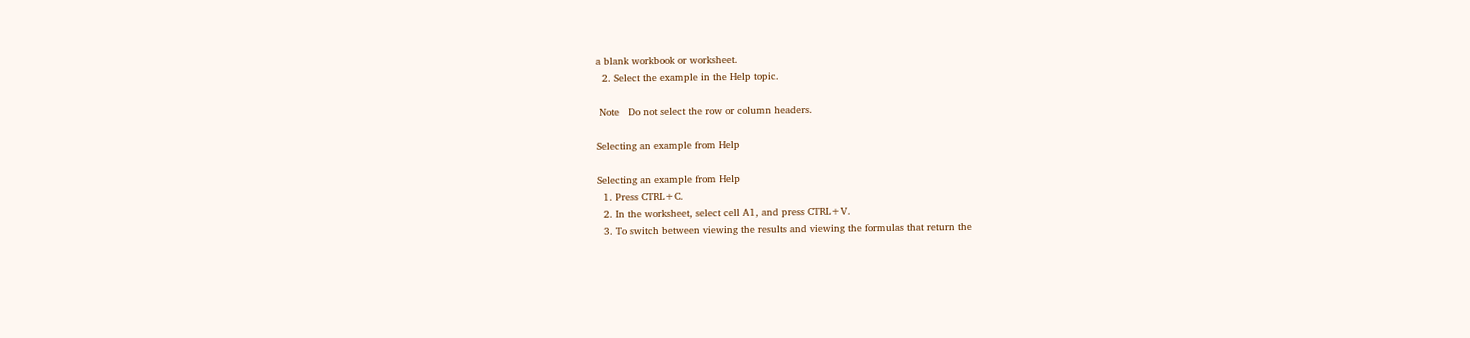a blank workbook or worksheet.
  2. Select the example in the Help topic.

 Note   Do not select the row or column headers.

Selecting an example from Help

Selecting an example from Help
  1. Press CTRL+C.
  2. In the worksheet, select cell A1, and press CTRL+V.
  3. To switch between viewing the results and viewing the formulas that return the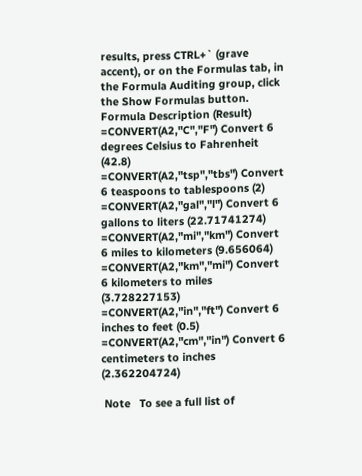results, press CTRL+` (grave accent), or on the Formulas tab, in the Formula Auditing group, click the Show Formulas button.
Formula Description (Result)
=CONVERT(A2,"C","F") Convert 6 degrees Celsius to Fahrenheit (42.8)
=CONVERT(A2,"tsp","tbs") Convert 6 teaspoons to tablespoons (2)
=CONVERT(A2,"gal","l") Convert 6 gallons to liters (22.71741274)
=CONVERT(A2,"mi","km") Convert 6 miles to kilometers (9.656064)
=CONVERT(A2,"km","mi") Convert 6 kilometers to miles (3.728227153)
=CONVERT(A2,"in","ft") Convert 6 inches to feet (0.5)
=CONVERT(A2,"cm","in") Convert 6 centimeters to inches (2.362204724)

 Note   To see a full list of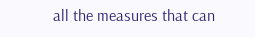all the measures that can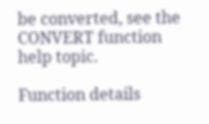be converted, see the CONVERT function help topic.

Function details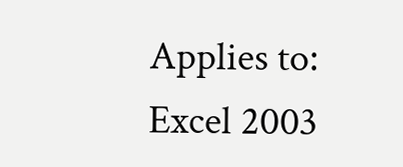Applies to:
Excel 2003